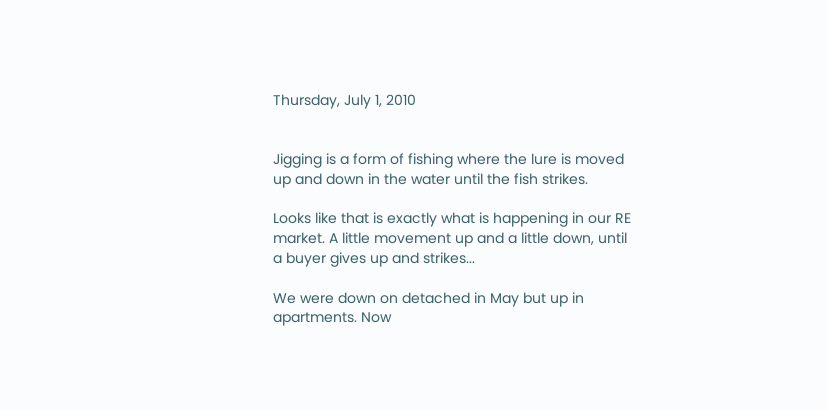Thursday, July 1, 2010


Jigging is a form of fishing where the lure is moved up and down in the water until the fish strikes.

Looks like that is exactly what is happening in our RE market. A little movement up and a little down, until a buyer gives up and strikes...

We were down on detached in May but up in apartments. Now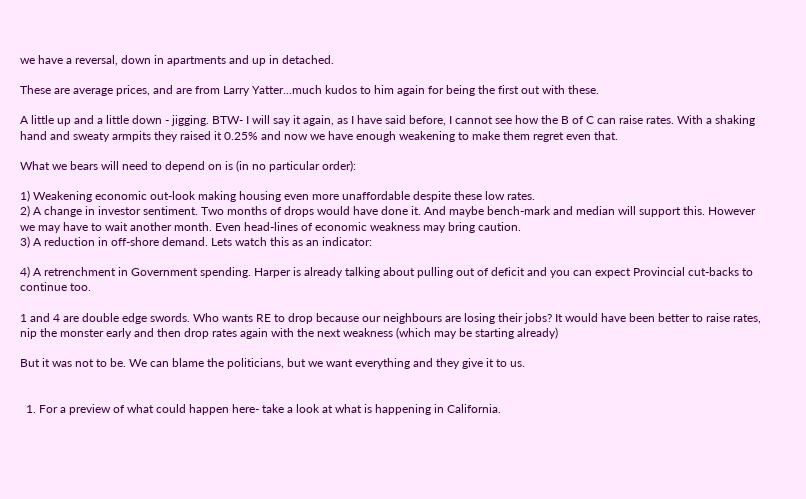we have a reversal, down in apartments and up in detached.

These are average prices, and are from Larry Yatter...much kudos to him again for being the first out with these.

A little up and a little down - jigging. BTW- I will say it again, as I have said before, I cannot see how the B of C can raise rates. With a shaking hand and sweaty armpits they raised it 0.25% and now we have enough weakening to make them regret even that.

What we bears will need to depend on is (in no particular order):

1) Weakening economic out-look making housing even more unaffordable despite these low rates.
2) A change in investor sentiment. Two months of drops would have done it. And maybe bench-mark and median will support this. However we may have to wait another month. Even head-lines of economic weakness may bring caution.
3) A reduction in off-shore demand. Lets watch this as an indicator:

4) A retrenchment in Government spending. Harper is already talking about pulling out of deficit and you can expect Provincial cut-backs to continue too.

1 and 4 are double edge swords. Who wants RE to drop because our neighbours are losing their jobs? It would have been better to raise rates, nip the monster early and then drop rates again with the next weakness (which may be starting already)

But it was not to be. We can blame the politicians, but we want everything and they give it to us.


  1. For a preview of what could happen here- take a look at what is happening in California.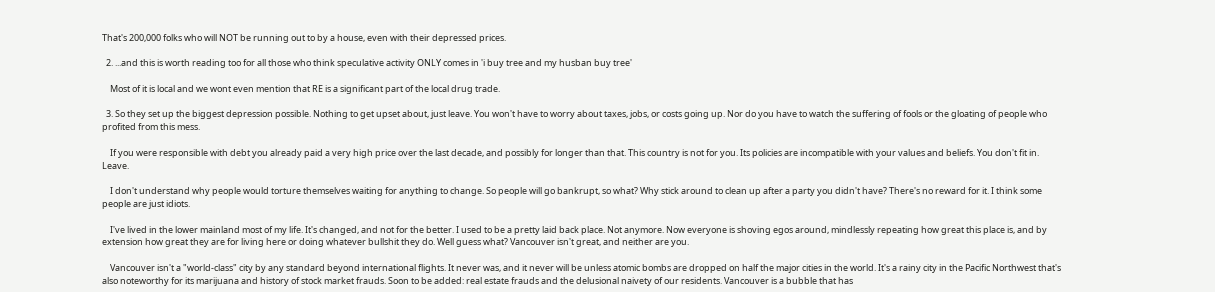That's 200,000 folks who will NOT be running out to by a house, even with their depressed prices.

  2. ...and this is worth reading too for all those who think speculative activity ONLY comes in 'i buy tree and my husban buy tree'

    Most of it is local and we wont even mention that RE is a significant part of the local drug trade.

  3. So they set up the biggest depression possible. Nothing to get upset about, just leave. You won't have to worry about taxes, jobs, or costs going up. Nor do you have to watch the suffering of fools or the gloating of people who profited from this mess.

    If you were responsible with debt you already paid a very high price over the last decade, and possibly for longer than that. This country is not for you. Its policies are incompatible with your values and beliefs. You don't fit in. Leave.

    I don't understand why people would torture themselves waiting for anything to change. So people will go bankrupt, so what? Why stick around to clean up after a party you didn't have? There's no reward for it. I think some people are just idiots.

    I've lived in the lower mainland most of my life. It's changed, and not for the better. I used to be a pretty laid back place. Not anymore. Now everyone is shoving egos around, mindlessly repeating how great this place is, and by extension how great they are for living here or doing whatever bullshit they do. Well guess what? Vancouver isn't great, and neither are you.

    Vancouver isn't a "world-class" city by any standard beyond international flights. It never was, and it never will be unless atomic bombs are dropped on half the major cities in the world. It's a rainy city in the Pacific Northwest that's also noteworthy for its marijuana and history of stock market frauds. Soon to be added: real estate frauds and the delusional naivety of our residents. Vancouver is a bubble that has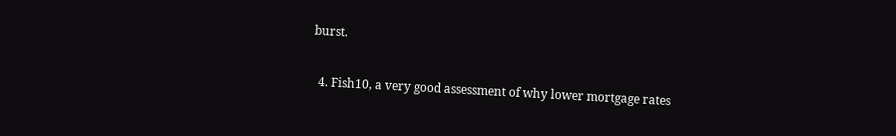burst.

  4. Fish10, a very good assessment of why lower mortgage rates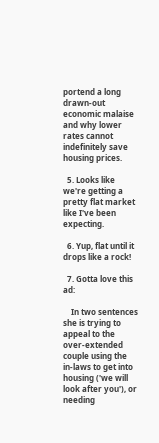portend a long drawn-out economic malaise and why lower rates cannot indefinitely save housing prices.

  5. Looks like we're getting a pretty flat market like I've been expecting.

  6. Yup, flat until it drops like a rock!

  7. Gotta love this ad:

    In two sentences she is trying to appeal to the over-extended couple using the in-laws to get into housing ('we will look after you'), or needing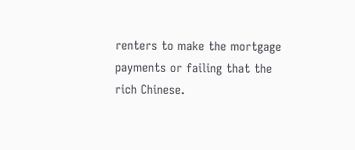renters to make the mortgage payments or failing that the rich Chinese.